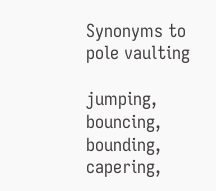Synonyms to pole vaulting

jumping, bouncing, bounding, capering,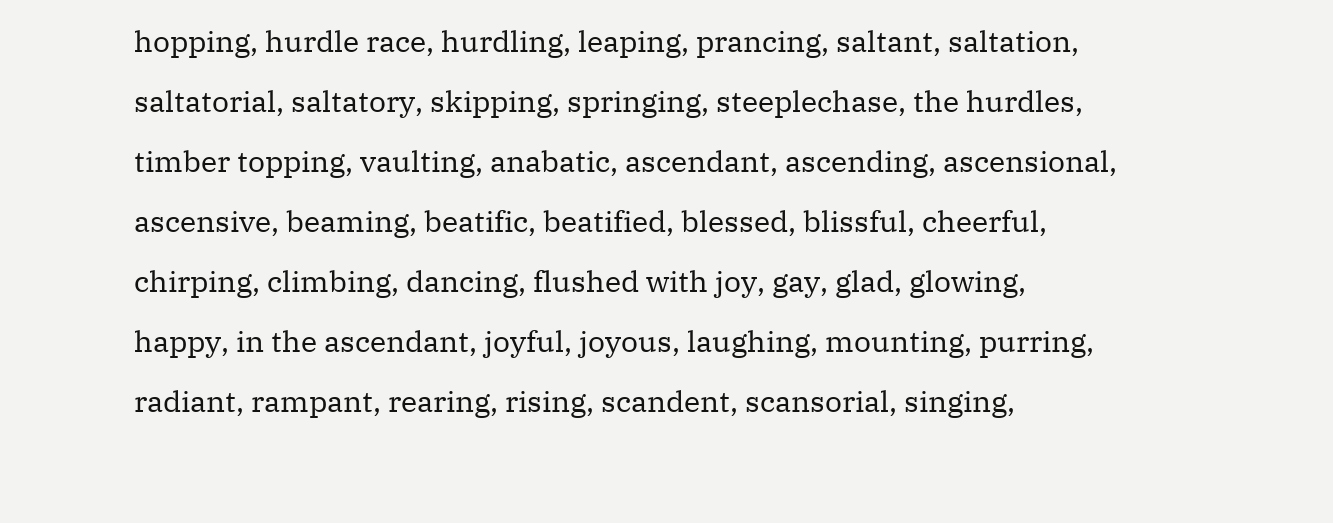hopping, hurdle race, hurdling, leaping, prancing, saltant, saltation, saltatorial, saltatory, skipping, springing, steeplechase, the hurdles, timber topping, vaulting, anabatic, ascendant, ascending, ascensional, ascensive, beaming, beatific, beatified, blessed, blissful, cheerful, chirping, climbing, dancing, flushed with joy, gay, glad, glowing, happy, in the ascendant, joyful, joyous, laughing, mounting, purring, radiant, rampant, rearing, rising, scandent, scansorial, singing,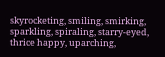skyrocketing, smiling, smirking, sparkling, spiraling, starry-eyed, thrice happy, uparching,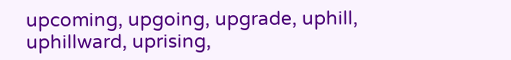upcoming, upgoing, upgrade, uphill, uphillward, uprising,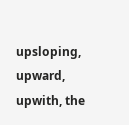upsloping, upward, upwith, the